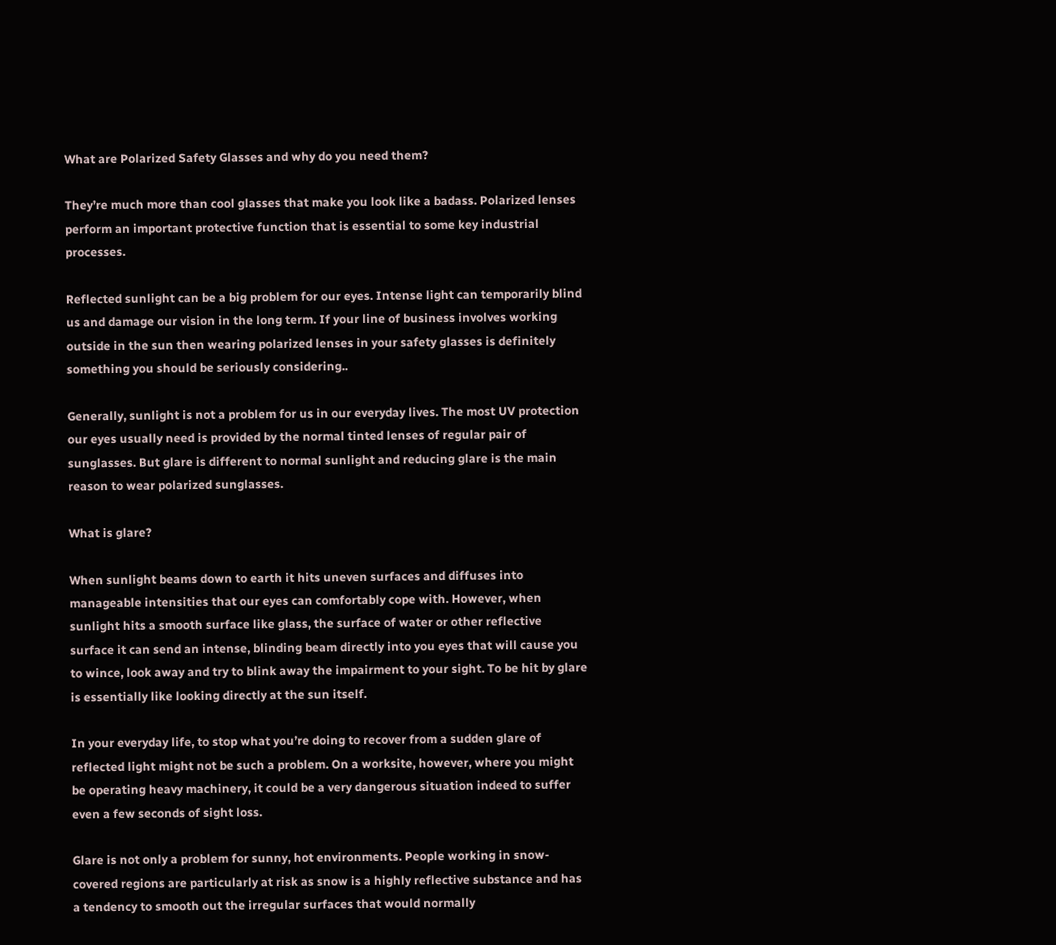What are Polarized Safety Glasses and why do you need them?

They’re much more than cool glasses that make you look like a badass. Polarized lenses perform an important protective function that is essential to some key industrial processes.

Reflected sunlight can be a big problem for our eyes. Intense light can temporarily blind us and damage our vision in the long term. If your line of business involves working outside in the sun then wearing polarized lenses in your safety glasses is definitely something you should be seriously considering..

Generally, sunlight is not a problem for us in our everyday lives. The most UV protection our eyes usually need is provided by the normal tinted lenses of regular pair of sunglasses. But glare is different to normal sunlight and reducing glare is the main reason to wear polarized sunglasses.

What is glare?

When sunlight beams down to earth it hits uneven surfaces and diffuses into manageable intensities that our eyes can comfortably cope with. However, when sunlight hits a smooth surface like glass, the surface of water or other reflective surface it can send an intense, blinding beam directly into you eyes that will cause you to wince, look away and try to blink away the impairment to your sight. To be hit by glare is essentially like looking directly at the sun itself.

In your everyday life, to stop what you’re doing to recover from a sudden glare of reflected light might not be such a problem. On a worksite, however, where you might be operating heavy machinery, it could be a very dangerous situation indeed to suffer even a few seconds of sight loss.

Glare is not only a problem for sunny, hot environments. People working in snow-covered regions are particularly at risk as snow is a highly reflective substance and has a tendency to smooth out the irregular surfaces that would normally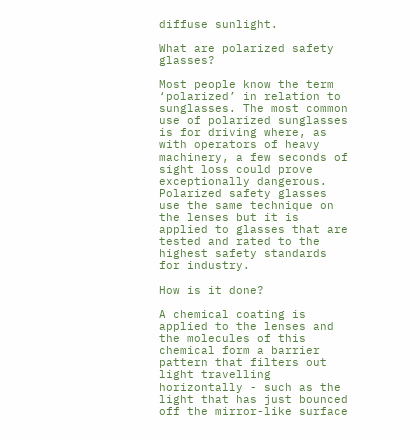diffuse sunlight.

What are polarized safety glasses?

Most people know the term ‘polarized’ in relation to sunglasses. The most common use of polarized sunglasses is for driving where, as with operators of heavy machinery, a few seconds of sight loss could prove exceptionally dangerous. Polarized safety glasses use the same technique on the lenses but it is applied to glasses that are tested and rated to the highest safety standards for industry.

How is it done?

A chemical coating is applied to the lenses and the molecules of this chemical form a barrier pattern that filters out light travelling horizontally - such as the light that has just bounced off the mirror-like surface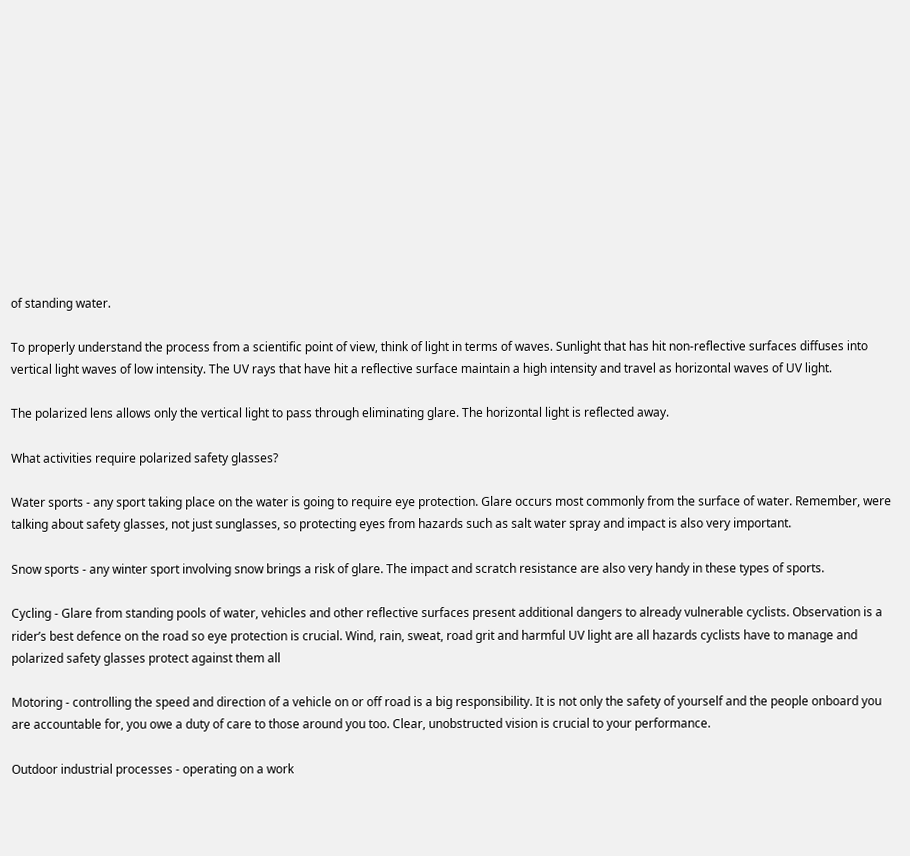of standing water.

To properly understand the process from a scientific point of view, think of light in terms of waves. Sunlight that has hit non-reflective surfaces diffuses into vertical light waves of low intensity. The UV rays that have hit a reflective surface maintain a high intensity and travel as horizontal waves of UV light.

The polarized lens allows only the vertical light to pass through eliminating glare. The horizontal light is reflected away.

What activities require polarized safety glasses?

Water sports - any sport taking place on the water is going to require eye protection. Glare occurs most commonly from the surface of water. Remember, were talking about safety glasses, not just sunglasses, so protecting eyes from hazards such as salt water spray and impact is also very important.

Snow sports - any winter sport involving snow brings a risk of glare. The impact and scratch resistance are also very handy in these types of sports.

Cycling - Glare from standing pools of water, vehicles and other reflective surfaces present additional dangers to already vulnerable cyclists. Observation is a rider’s best defence on the road so eye protection is crucial. Wind, rain, sweat, road grit and harmful UV light are all hazards cyclists have to manage and polarized safety glasses protect against them all

Motoring - controlling the speed and direction of a vehicle on or off road is a big responsibility. It is not only the safety of yourself and the people onboard you are accountable for, you owe a duty of care to those around you too. Clear, unobstructed vision is crucial to your performance.

Outdoor industrial processes - operating on a work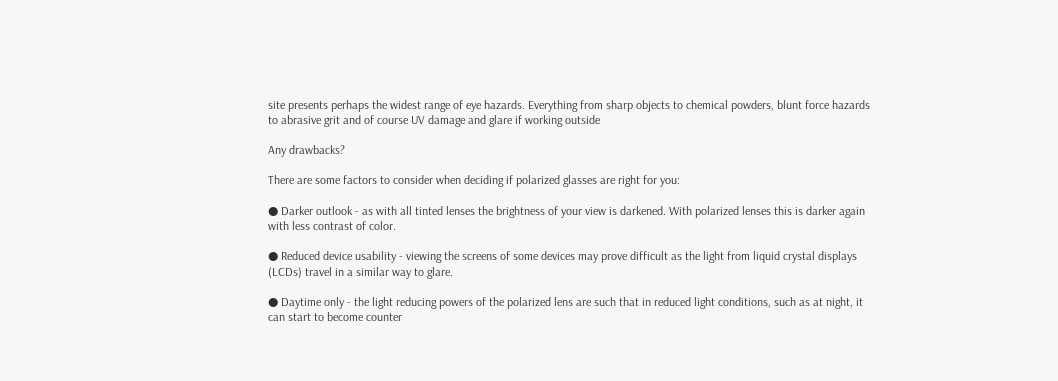site presents perhaps the widest range of eye hazards. Everything from sharp objects to chemical powders, blunt force hazards to abrasive grit and of course UV damage and glare if working outside

Any drawbacks?

There are some factors to consider when deciding if polarized glasses are right for you:

● Darker outlook - as with all tinted lenses the brightness of your view is darkened. With polarized lenses this is darker again with less contrast of color.

● Reduced device usability - viewing the screens of some devices may prove difficult as the light from liquid crystal displays (LCDs) travel in a similar way to glare.

● Daytime only - the light reducing powers of the polarized lens are such that in reduced light conditions, such as at night, it can start to become counter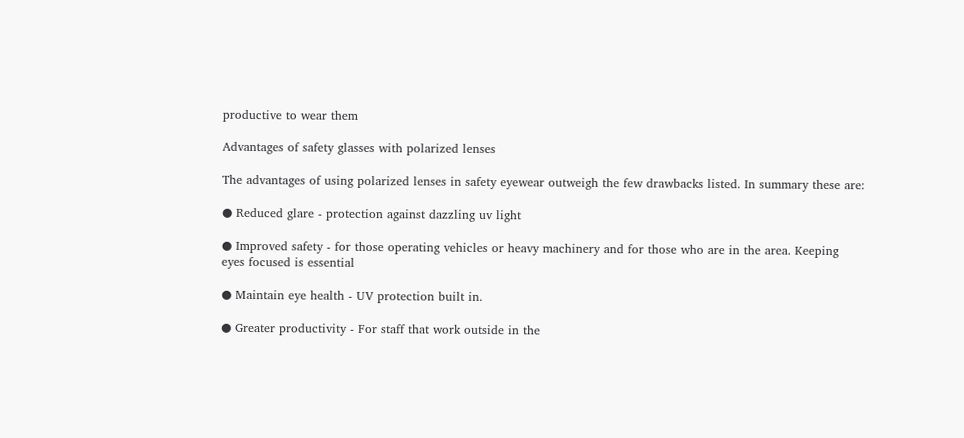productive to wear them

Advantages of safety glasses with polarized lenses

The advantages of using polarized lenses in safety eyewear outweigh the few drawbacks listed. In summary these are:

● Reduced glare - protection against dazzling uv light

● Improved safety - for those operating vehicles or heavy machinery and for those who are in the area. Keeping eyes focused is essential

● Maintain eye health - UV protection built in.

● Greater productivity - For staff that work outside in the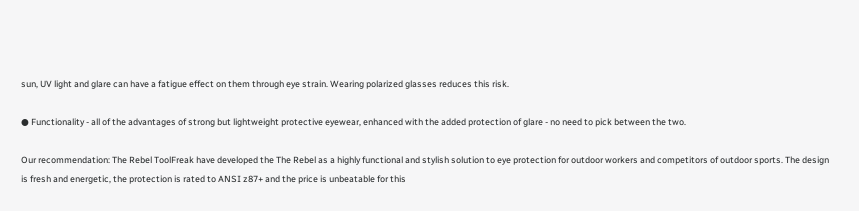sun, UV light and glare can have a fatigue effect on them through eye strain. Wearing polarized glasses reduces this risk.

● Functionality - all of the advantages of strong but lightweight protective eyewear, enhanced with the added protection of glare - no need to pick between the two.

Our recommendation: The Rebel ToolFreak have developed the The Rebel as a highly functional and stylish solution to eye protection for outdoor workers and competitors of outdoor sports. The design is fresh and energetic, the protection is rated to ANSI z87+ and the price is unbeatable for this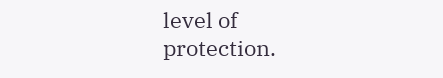level of protection.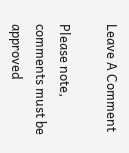Leave A Comment

Please note, comments must be approved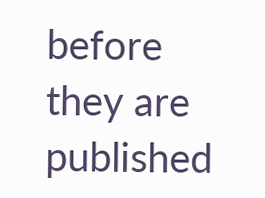before they are published